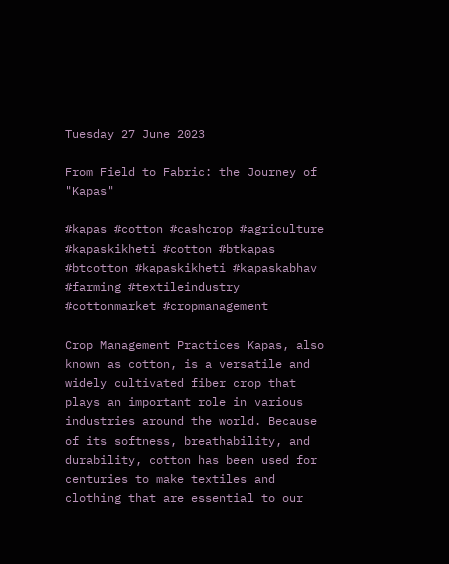Tuesday 27 June 2023

From Field to Fabric: the Journey of "Kapas"

#kapas #cotton #cashcrop #agriculture #kapaskikheti #cotton #btkapas #btcotton #kapaskikheti #kapaskabhav #farming #textileindustry #cottonmarket #cropmanagement

Crop Management Practices Kapas, also known as cotton, is a versatile and widely cultivated fiber crop that plays an important role in various industries around the world. Because of its softness, breathability, and durability, cotton has been used for centuries to make textiles and clothing that are essential to our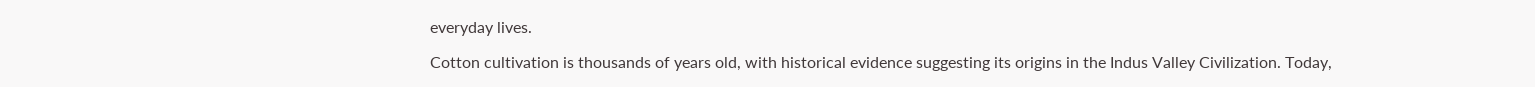everyday lives.

Cotton cultivation is thousands of years old, with historical evidence suggesting its origins in the Indus Valley Civilization. Today,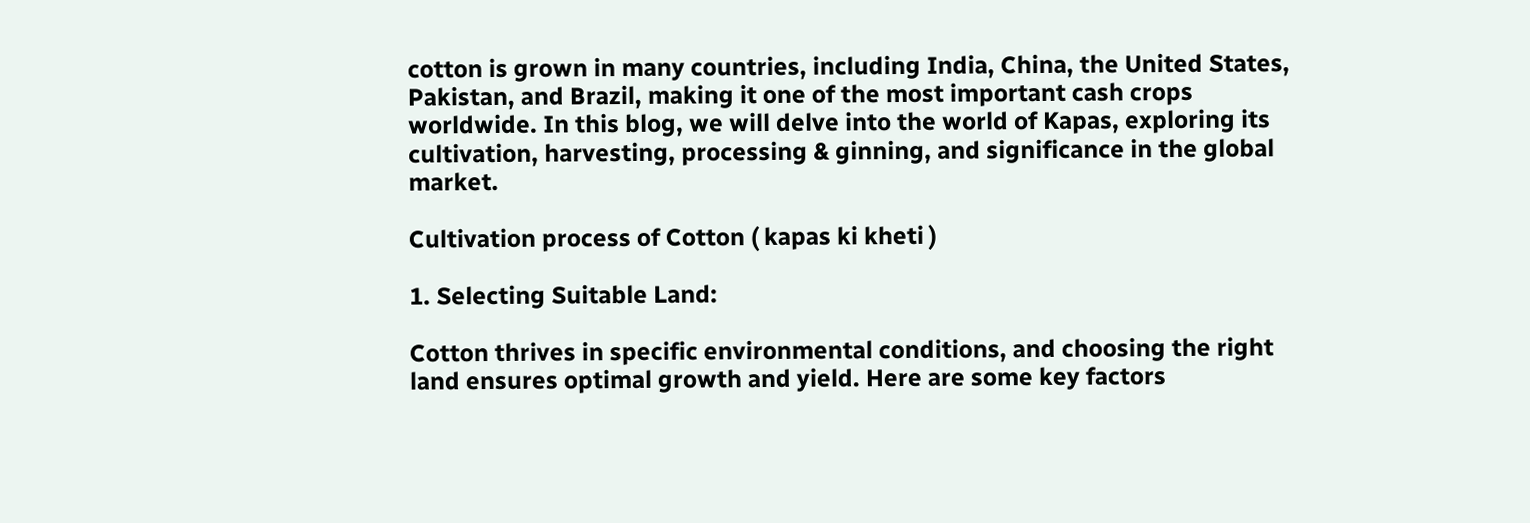cotton is grown in many countries, including India, China, the United States, Pakistan, and Brazil, making it one of the most important cash crops worldwide. In this blog, we will delve into the world of Kapas, exploring its cultivation, harvesting, processing & ginning, and significance in the global market.

Cultivation process of Cotton ( kapas ki kheti )

1. Selecting Suitable Land:

Cotton thrives in specific environmental conditions, and choosing the right land ensures optimal growth and yield. Here are some key factors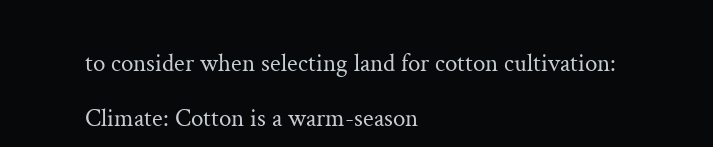to consider when selecting land for cotton cultivation:

Climate: Cotton is a warm-season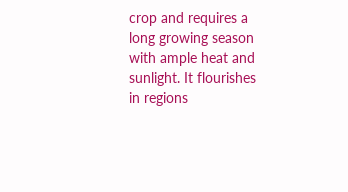crop and requires a long growing season with ample heat and sunlight. It flourishes in regions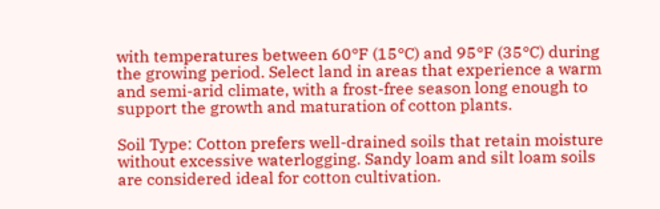with temperatures between 60°F (15°C) and 95°F (35°C) during the growing period. Select land in areas that experience a warm and semi-arid climate, with a frost-free season long enough to support the growth and maturation of cotton plants.

Soil Type: Cotton prefers well-drained soils that retain moisture without excessive waterlogging. Sandy loam and silt loam soils are considered ideal for cotton cultivation.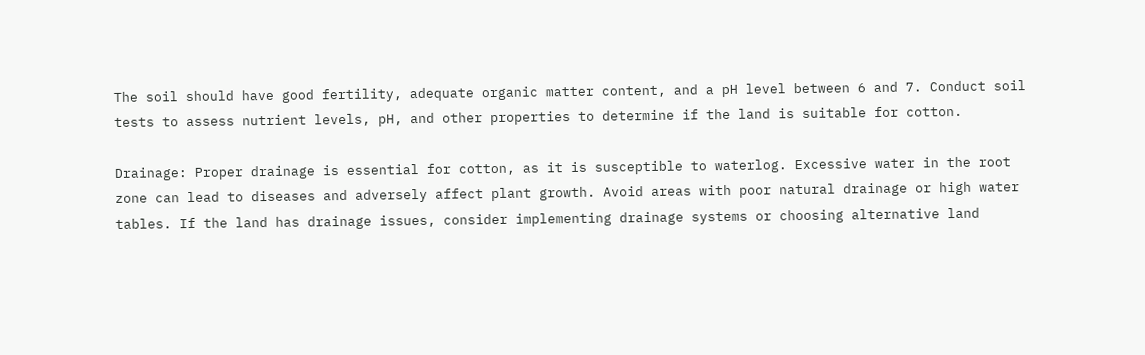The soil should have good fertility, adequate organic matter content, and a pH level between 6 and 7. Conduct soil tests to assess nutrient levels, pH, and other properties to determine if the land is suitable for cotton.

Drainage: Proper drainage is essential for cotton, as it is susceptible to waterlog. Excessive water in the root zone can lead to diseases and adversely affect plant growth. Avoid areas with poor natural drainage or high water tables. If the land has drainage issues, consider implementing drainage systems or choosing alternative land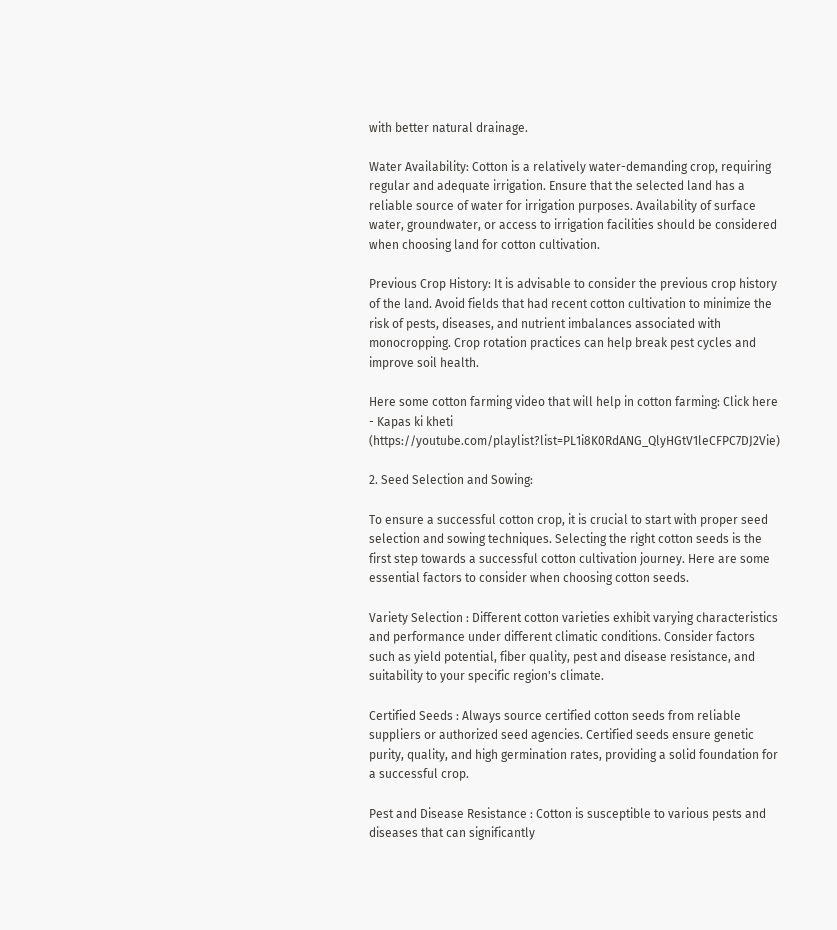with better natural drainage.

Water Availability: Cotton is a relatively water-demanding crop, requiring regular and adequate irrigation. Ensure that the selected land has a reliable source of water for irrigation purposes. Availability of surface water, groundwater, or access to irrigation facilities should be considered when choosing land for cotton cultivation.

Previous Crop History: It is advisable to consider the previous crop history of the land. Avoid fields that had recent cotton cultivation to minimize the risk of pests, diseases, and nutrient imbalances associated with monocropping. Crop rotation practices can help break pest cycles and improve soil health.

Here some cotton farming video that will help in cotton farming: Click here - Kapas ki kheti (https://youtube.com/playlist?list=PL1i8K0RdANG_QlyHGtV1leCFPC7DJ2Vie)

2. Seed Selection and Sowing:

To ensure a successful cotton crop, it is crucial to start with proper seed selection and sowing techniques. Selecting the right cotton seeds is the first step towards a successful cotton cultivation journey. Here are some essential factors to consider when choosing cotton seeds.

Variety Selection : Different cotton varieties exhibit varying characteristics and performance under different climatic conditions. Consider factors such as yield potential, fiber quality, pest and disease resistance, and suitability to your specific region's climate.

Certified Seeds : Always source certified cotton seeds from reliable suppliers or authorized seed agencies. Certified seeds ensure genetic purity, quality, and high germination rates, providing a solid foundation for a successful crop.

Pest and Disease Resistance : Cotton is susceptible to various pests and diseases that can significantly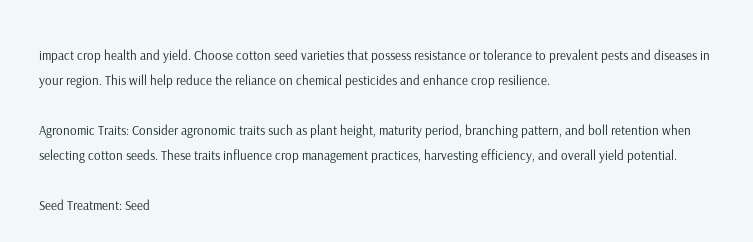impact crop health and yield. Choose cotton seed varieties that possess resistance or tolerance to prevalent pests and diseases in your region. This will help reduce the reliance on chemical pesticides and enhance crop resilience.

Agronomic Traits: Consider agronomic traits such as plant height, maturity period, branching pattern, and boll retention when selecting cotton seeds. These traits influence crop management practices, harvesting efficiency, and overall yield potential.

Seed Treatment: Seed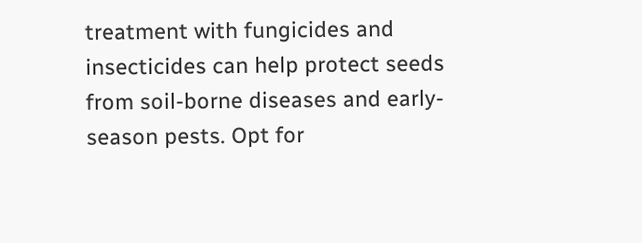treatment with fungicides and insecticides can help protect seeds from soil-borne diseases and early-season pests. Opt for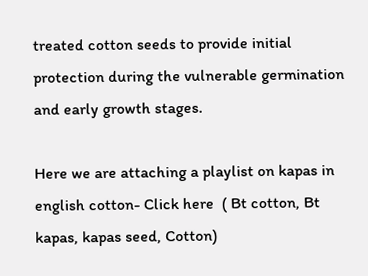treated cotton seeds to provide initial protection during the vulnerable germination and early growth stages.

Here we are attaching a playlist on kapas in english cotton- Click here  ( Bt cotton, Bt kapas, kapas seed, Cotton)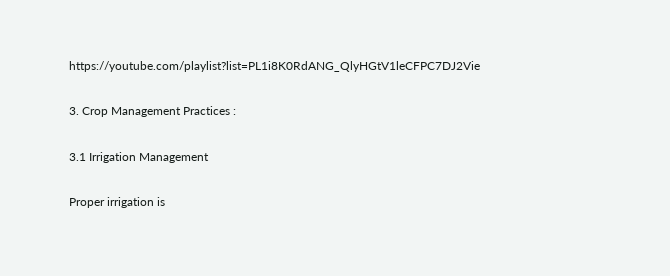https://youtube.com/playlist?list=PL1i8K0RdANG_QlyHGtV1leCFPC7DJ2Vie

3. Crop Management Practices :

3.1 Irrigation Management

Proper irrigation is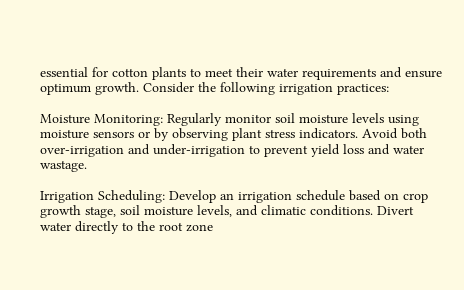essential for cotton plants to meet their water requirements and ensure optimum growth. Consider the following irrigation practices:

Moisture Monitoring: Regularly monitor soil moisture levels using moisture sensors or by observing plant stress indicators. Avoid both over-irrigation and under-irrigation to prevent yield loss and water wastage.

Irrigation Scheduling: Develop an irrigation schedule based on crop growth stage, soil moisture levels, and climatic conditions. Divert water directly to the root zone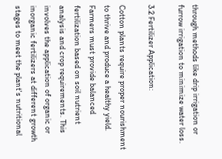through methods like drip irrigation or furrow irrigation to minimize water loss.

3.2 Fertilizer Application:

Cotton plants require proper nourishment to thrive and produce a healthy yield. Farmers must provide balanced fertilization based on soil nutrient analysis and crop requirements. This involves the application of organic or inorganic fertilizers at different growth stages to meet the plant's nutritional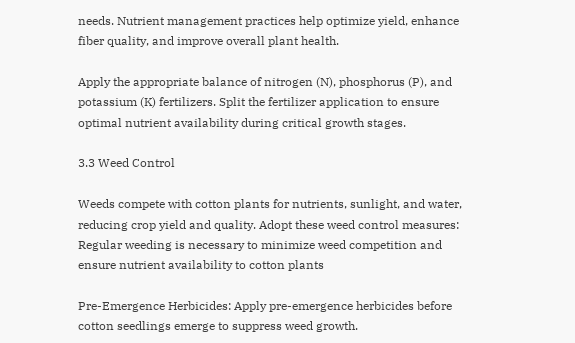needs. Nutrient management practices help optimize yield, enhance fiber quality, and improve overall plant health.

Apply the appropriate balance of nitrogen (N), phosphorus (P), and potassium (K) fertilizers. Split the fertilizer application to ensure optimal nutrient availability during critical growth stages.

3.3 Weed Control

Weeds compete with cotton plants for nutrients, sunlight, and water, reducing crop yield and quality. Adopt these weed control measures:  Regular weeding is necessary to minimize weed competition and ensure nutrient availability to cotton plants

Pre-Emergence Herbicides: Apply pre-emergence herbicides before cotton seedlings emerge to suppress weed growth.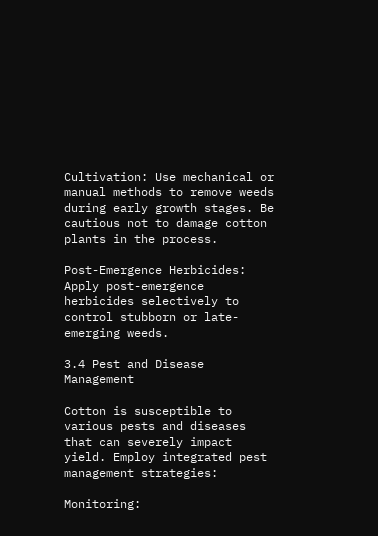Cultivation: Use mechanical or manual methods to remove weeds during early growth stages. Be cautious not to damage cotton plants in the process.

Post-Emergence Herbicides: Apply post-emergence herbicides selectively to control stubborn or late-emerging weeds.

3.4 Pest and Disease Management

Cotton is susceptible to various pests and diseases that can severely impact yield. Employ integrated pest management strategies:

Monitoring: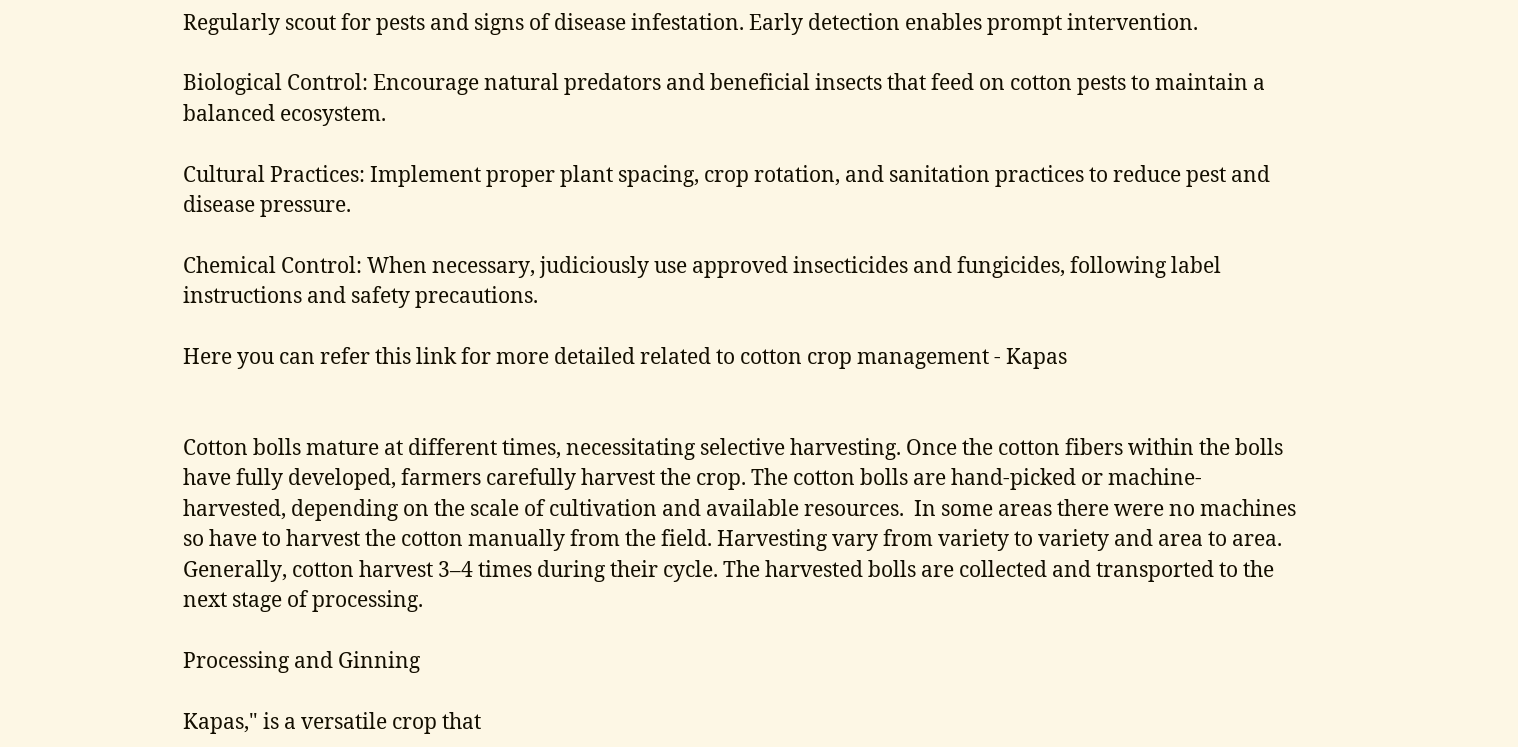Regularly scout for pests and signs of disease infestation. Early detection enables prompt intervention.

Biological Control: Encourage natural predators and beneficial insects that feed on cotton pests to maintain a balanced ecosystem.

Cultural Practices: Implement proper plant spacing, crop rotation, and sanitation practices to reduce pest and disease pressure.

Chemical Control: When necessary, judiciously use approved insecticides and fungicides, following label instructions and safety precautions.

Here you can refer this link for more detailed related to cotton crop management - Kapas


Cotton bolls mature at different times, necessitating selective harvesting. Once the cotton fibers within the bolls have fully developed, farmers carefully harvest the crop. The cotton bolls are hand-picked or machine-harvested, depending on the scale of cultivation and available resources.  In some areas there were no machines so have to harvest the cotton manually from the field. Harvesting vary from variety to variety and area to area. Generally, cotton harvest 3–4 times during their cycle. The harvested bolls are collected and transported to the next stage of processing.

Processing and Ginning

Kapas," is a versatile crop that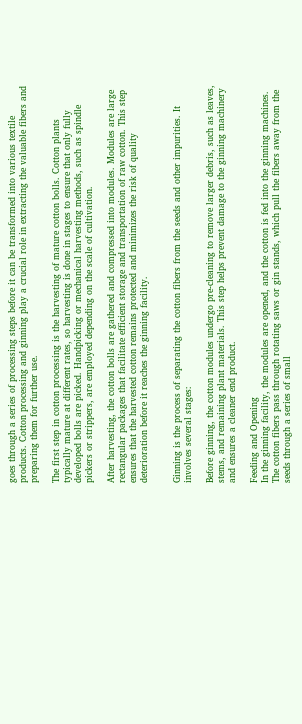goes through a series of processing steps before it can be transformed into various textile products. Cotton processing and ginning play a crucial role in extracting the valuable fibers and preparing them for further use.

The first step in cotton processing is the harvesting of mature cotton bolls. Cotton plants typically mature at different rates, so harvesting is done in stages to ensure that only fully developed bolls are picked. Handpicking or mechanical harvesting methods, such as spindle pickers or strippers, are employed depending on the scale of cultivation.

After harvesting, the cotton bolls are gathered and compressed into modules. Modules are large rectangular packages that facilitate efficient storage and transportation of raw cotton. This step ensures that the harvested cotton remains protected and minimizes the risk of quality deterioration before it reaches the ginning facility.


Ginning is the process of separating the cotton fibers from the seeds and other impurities. It involves several stages:

Before ginning, the cotton modules undergo pre-cleaning to remove larger debris, such as leaves, stems, and remaining plant materials. This step helps prevent damage to the ginning machinery and ensures a cleaner end product.

Feeding and Opening
In the ginning facility, the modules are opened, and the cotton is fed into the ginning machines. The cotton fibers pass through rotating saws or gin stands, which pull the fibers away from the seeds through a series of small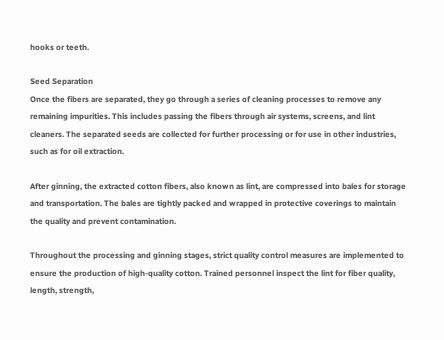hooks or teeth.

Seed Separation
Once the fibers are separated, they go through a series of cleaning processes to remove any remaining impurities. This includes passing the fibers through air systems, screens, and lint cleaners. The separated seeds are collected for further processing or for use in other industries, such as for oil extraction.

After ginning, the extracted cotton fibers, also known as lint, are compressed into bales for storage and transportation. The bales are tightly packed and wrapped in protective coverings to maintain the quality and prevent contamination.

Throughout the processing and ginning stages, strict quality control measures are implemented to ensure the production of high-quality cotton. Trained personnel inspect the lint for fiber quality, length, strength,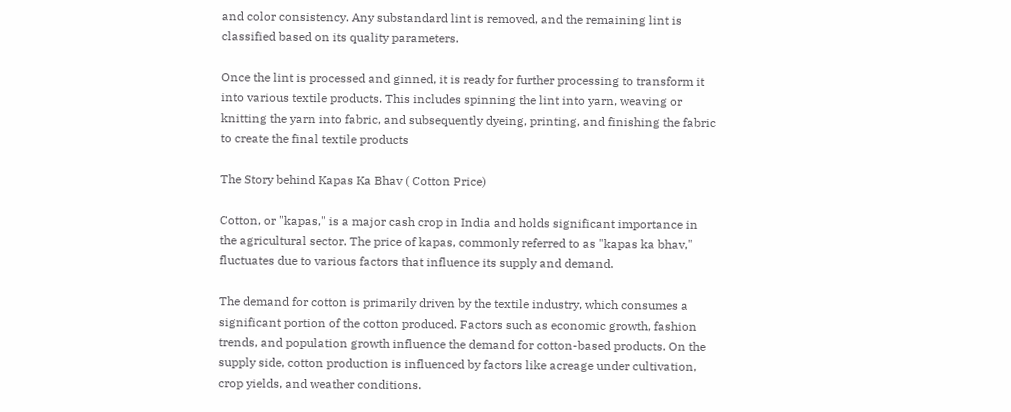and color consistency. Any substandard lint is removed, and the remaining lint is classified based on its quality parameters.

Once the lint is processed and ginned, it is ready for further processing to transform it into various textile products. This includes spinning the lint into yarn, weaving or knitting the yarn into fabric, and subsequently dyeing, printing, and finishing the fabric to create the final textile products

The Story behind Kapas Ka Bhav ( Cotton Price)

Cotton, or "kapas," is a major cash crop in India and holds significant importance in the agricultural sector. The price of kapas, commonly referred to as "kapas ka bhav," fluctuates due to various factors that influence its supply and demand.

The demand for cotton is primarily driven by the textile industry, which consumes a significant portion of the cotton produced. Factors such as economic growth, fashion trends, and population growth influence the demand for cotton-based products. On the supply side, cotton production is influenced by factors like acreage under cultivation, crop yields, and weather conditions.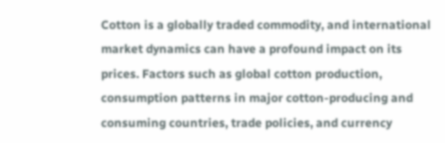Cotton is a globally traded commodity, and international market dynamics can have a profound impact on its prices. Factors such as global cotton production, consumption patterns in major cotton-producing and consuming countries, trade policies, and currency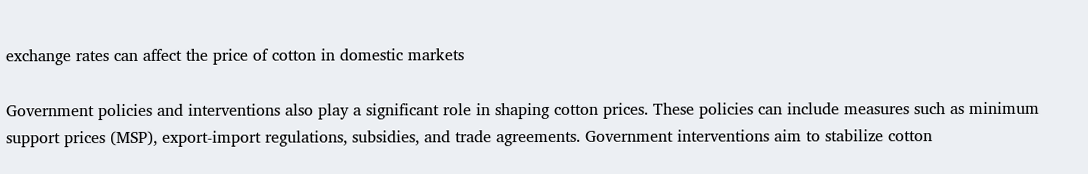exchange rates can affect the price of cotton in domestic markets

Government policies and interventions also play a significant role in shaping cotton prices. These policies can include measures such as minimum support prices (MSP), export-import regulations, subsidies, and trade agreements. Government interventions aim to stabilize cotton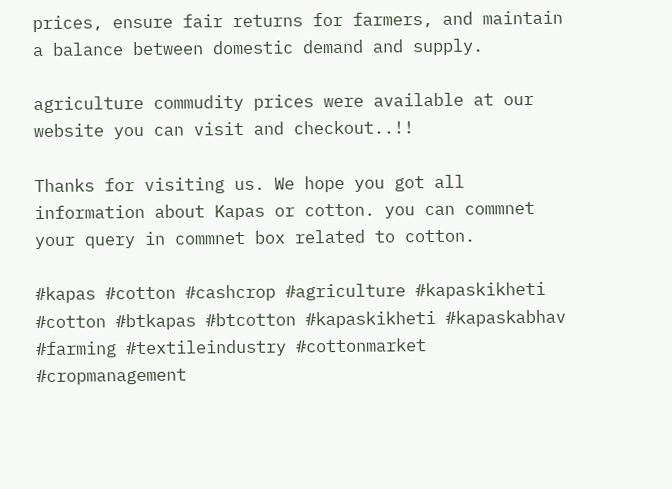prices, ensure fair returns for farmers, and maintain a balance between domestic demand and supply.

agriculture commudity prices were available at our website you can visit and checkout..!!

Thanks for visiting us. We hope you got all information about Kapas or cotton. you can commnet your query in commnet box related to cotton.

#kapas #cotton #cashcrop #agriculture #kapaskikheti #cotton #btkapas #btcotton #kapaskikheti #kapaskabhav #farming #textileindustry #cottonmarket #cropmanagement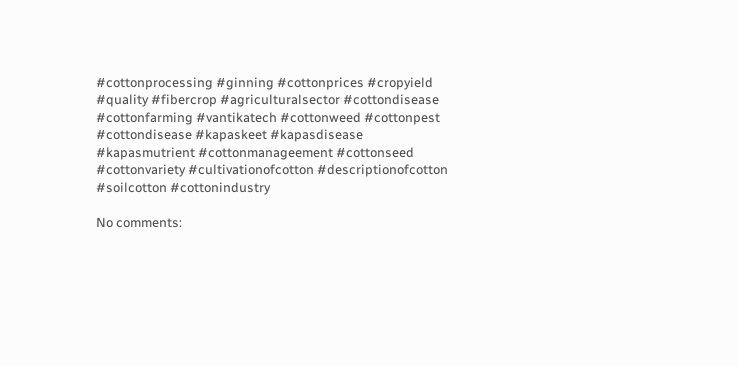#cottonprocessing #ginning #cottonprices #cropyield #quality #fibercrop #agriculturalsector #cottondisease #cottonfarming #vantikatech #cottonweed #cottonpest #cottondisease #kapaskeet #kapasdisease #kapasmutrient #cottonmanageement #cottonseed #cottonvariety #cultivationofcotton #descriptionofcotton #soilcotton #cottonindustry

No comments: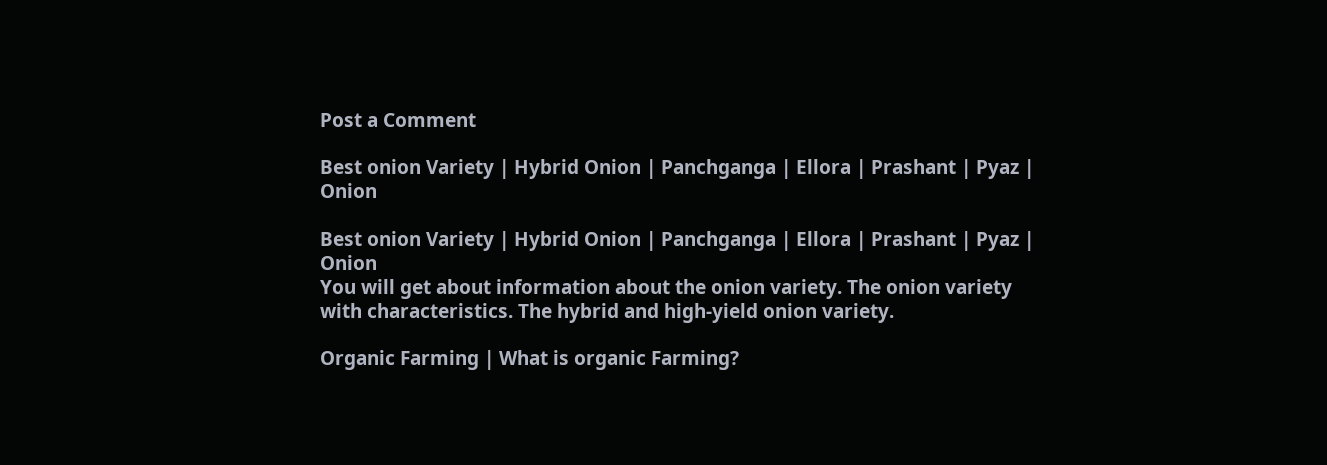Post a Comment

Best onion Variety | Hybrid Onion | Panchganga | Ellora | Prashant | Pyaz | Onion

Best onion Variety | Hybrid Onion | Panchganga | Ellora | Prashant | Pyaz | Onion
You will get about information about the onion variety. The onion variety with characteristics. The hybrid and high-yield onion variety.

Organic Farming | What is organic Farming?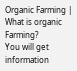Organic Farming | What is organic Farming?
You will get information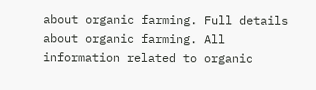about organic farming. Full details about organic farming. All information related to organic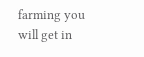farming you will get in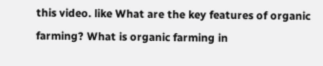this video. like What are the key features of organic farming? What is organic farming in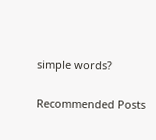simple words?

Recommended Posts